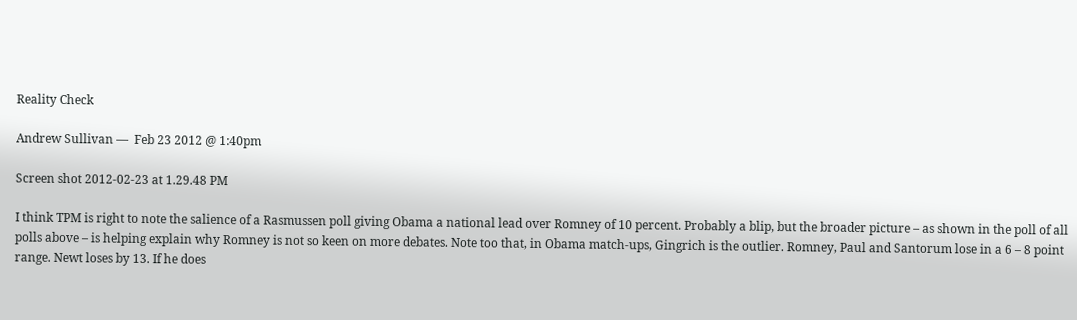Reality Check

Andrew Sullivan —  Feb 23 2012 @ 1:40pm

Screen shot 2012-02-23 at 1.29.48 PM

I think TPM is right to note the salience of a Rasmussen poll giving Obama a national lead over Romney of 10 percent. Probably a blip, but the broader picture – as shown in the poll of all polls above – is helping explain why Romney is not so keen on more debates. Note too that, in Obama match-ups, Gingrich is the outlier. Romney, Paul and Santorum lose in a 6 – 8 point range. Newt loses by 13. If he does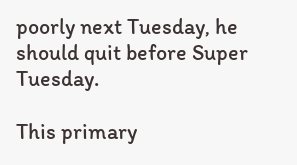poorly next Tuesday, he should quit before Super Tuesday.

This primary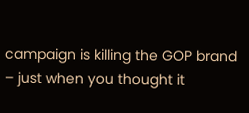campaign is killing the GOP brand – just when you thought it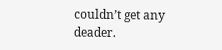couldn’t get any deader.